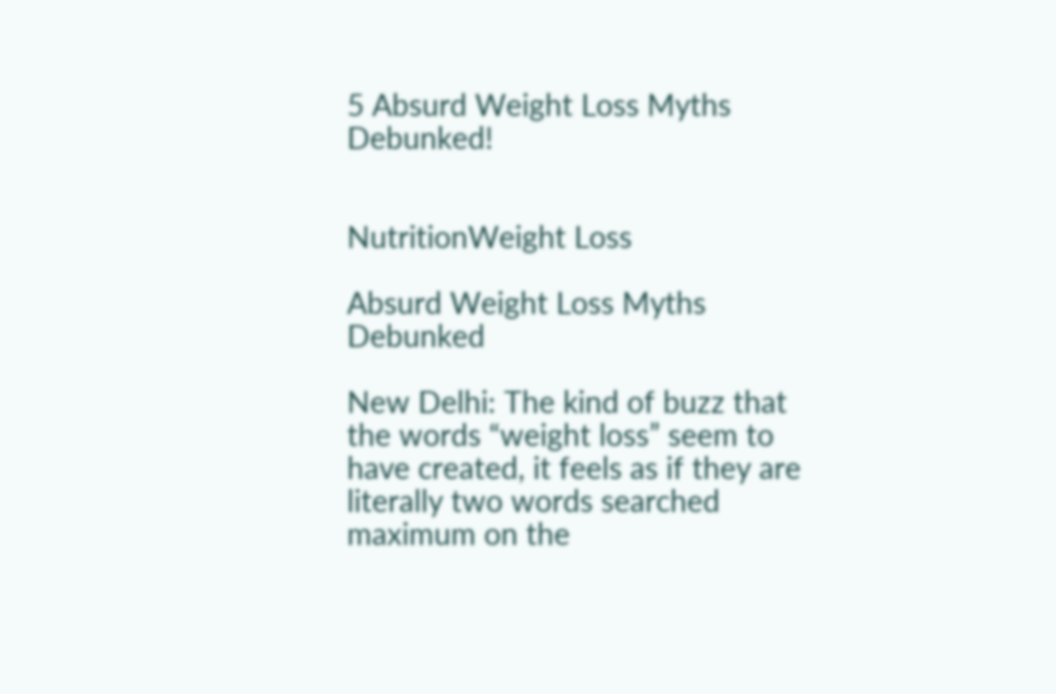5 Absurd Weight Loss Myths Debunked!


NutritionWeight Loss

Absurd Weight Loss Myths Debunked

New Delhi: The kind of buzz that the words “weight loss” seem to have created, it feels as if they are literally two words searched maximum on the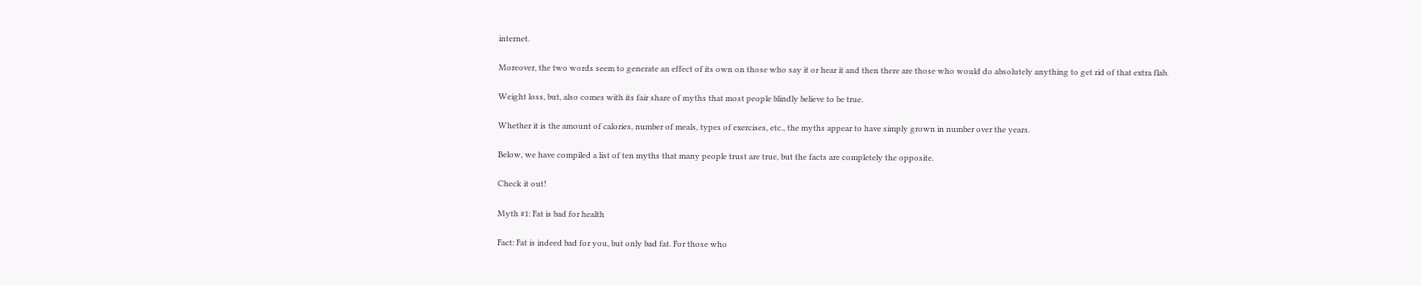internet.

Moreover, the two words seem to generate an effect of its own on those who say it or hear it and then there are those who would do absolutely anything to get rid of that extra flab.

Weight loss, but, also comes with its fair share of myths that most people blindly believe to be true.

Whether it is the amount of calories, number of meals, types of exercises, etc., the myths appear to have simply grown in number over the years.

Below, we have compiled a list of ten myths that many people trust are true, but the facts are completely the opposite.

Check it out!

Myth #1: Fat is bad for health

Fact: Fat is indeed bad for you, but only bad fat. For those who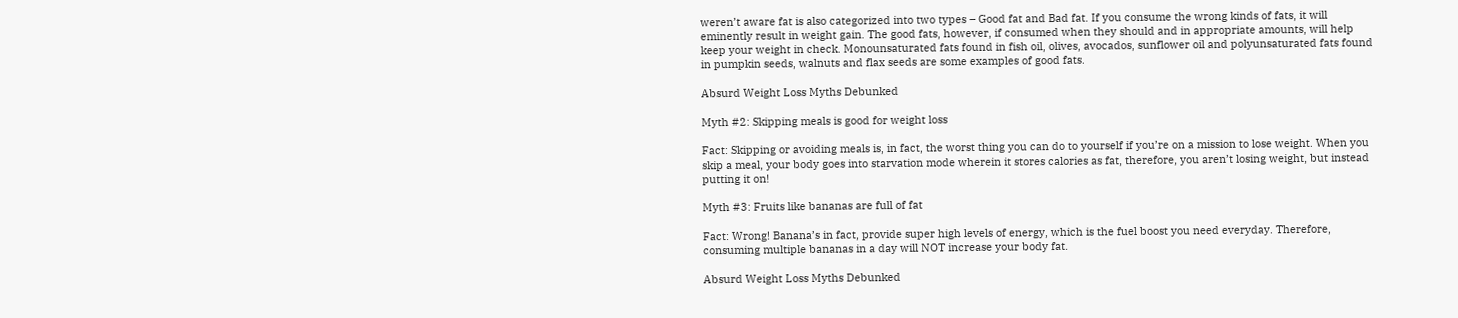weren’t aware fat is also categorized into two types – Good fat and Bad fat. If you consume the wrong kinds of fats, it will eminently result in weight gain. The good fats, however, if consumed when they should and in appropriate amounts, will help keep your weight in check. Monounsaturated fats found in fish oil, olives, avocados, sunflower oil and polyunsaturated fats found in pumpkin seeds, walnuts and flax seeds are some examples of good fats.

Absurd Weight Loss Myths Debunked

Myth #2: Skipping meals is good for weight loss

Fact: Skipping or avoiding meals is, in fact, the worst thing you can do to yourself if you’re on a mission to lose weight. When you skip a meal, your body goes into starvation mode wherein it stores calories as fat, therefore, you aren’t losing weight, but instead putting it on!

Myth #3: Fruits like bananas are full of fat

Fact: Wrong! Banana’s in fact, provide super high levels of energy, which is the fuel boost you need everyday. Therefore, consuming multiple bananas in a day will NOT increase your body fat.

Absurd Weight Loss Myths Debunked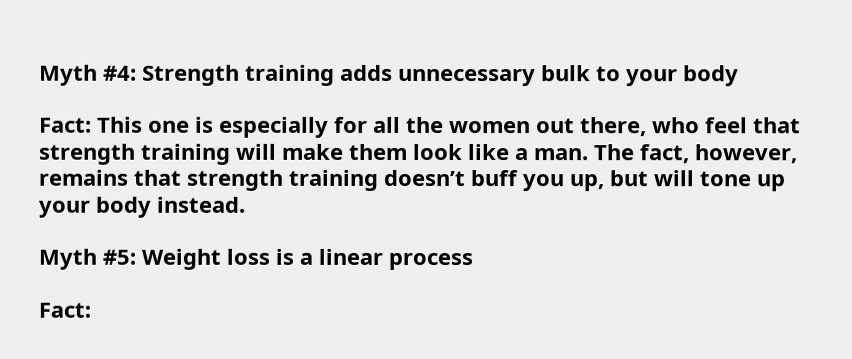Myth #4: Strength training adds unnecessary bulk to your body

Fact: This one is especially for all the women out there, who feel that strength training will make them look like a man. The fact, however, remains that strength training doesn’t buff you up, but will tone up your body instead.

Myth #5: Weight loss is a linear process

Fact: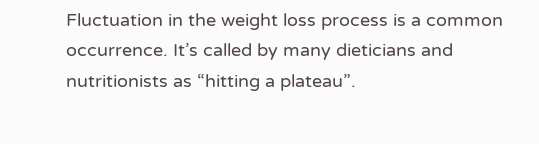Fluctuation in the weight loss process is a common occurrence. It’s called by many dieticians and nutritionists as “hitting a plateau”.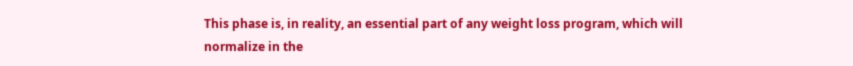This phase is, in reality, an essential part of any weight loss program, which will normalize in the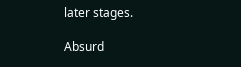later stages.

Absurd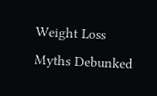Weight Loss Myths Debunked